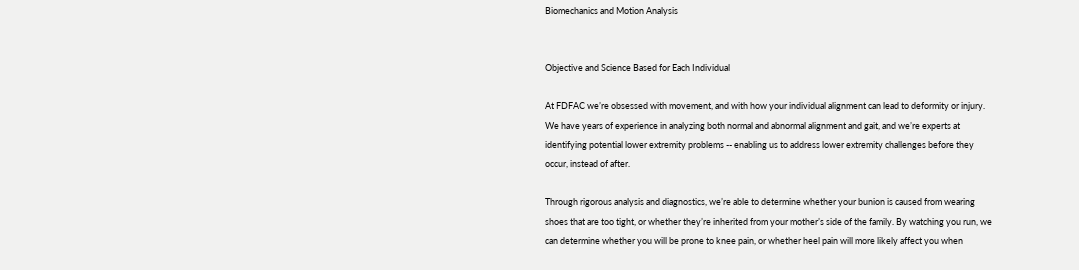Biomechanics and Motion Analysis


Objective and Science Based for Each Individual

At FDFAC we’re obsessed with movement, and with how your individual alignment can lead to deformity or injury. We have years of experience in analyzing both normal and abnormal alignment and gait, and we’re experts at identifying potential lower extremity problems -- enabling us to address lower extremity challenges before they occur, instead of after.

Through rigorous analysis and diagnostics, we’re able to determine whether your bunion is caused from wearing shoes that are too tight, or whether they’re inherited from your mother’s side of the family. By watching you run, we can determine whether you will be prone to knee pain, or whether heel pain will more likely affect you when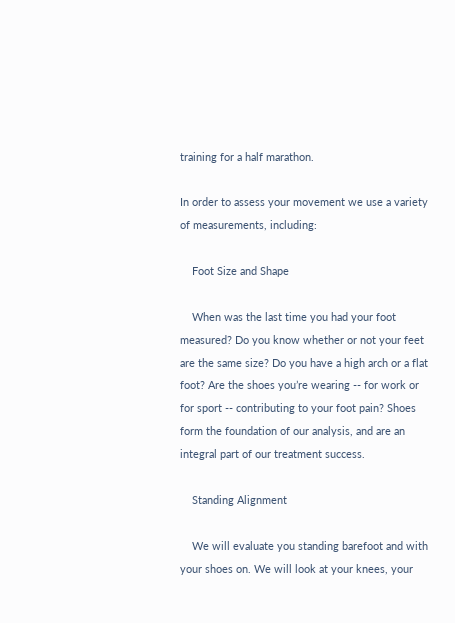training for a half marathon.

In order to assess your movement we use a variety of measurements, including:

    Foot Size and Shape

    When was the last time you had your foot measured? Do you know whether or not your feet are the same size? Do you have a high arch or a flat foot? Are the shoes you’re wearing -- for work or for sport -- contributing to your foot pain? Shoes form the foundation of our analysis, and are an integral part of our treatment success.

    Standing Alignment

    We will evaluate you standing barefoot and with your shoes on. We will look at your knees, your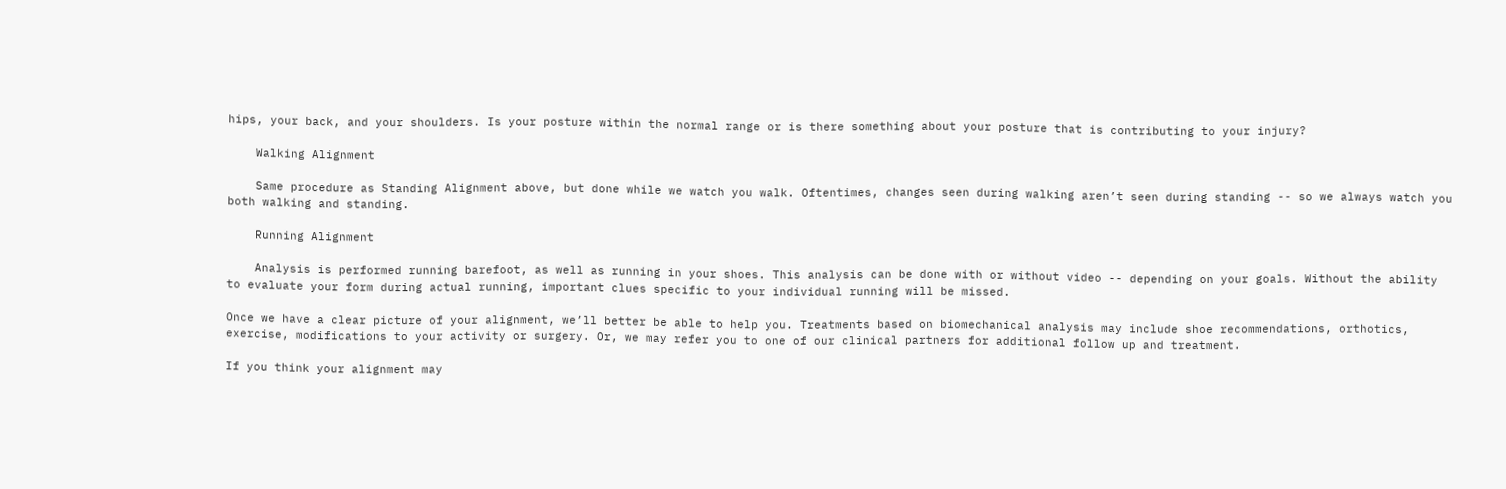hips, your back, and your shoulders. Is your posture within the normal range or is there something about your posture that is contributing to your injury?

    Walking Alignment

    Same procedure as Standing Alignment above, but done while we watch you walk. Oftentimes, changes seen during walking aren’t seen during standing -- so we always watch you both walking and standing.

    Running Alignment

    Analysis is performed running barefoot, as well as running in your shoes. This analysis can be done with or without video -- depending on your goals. Without the ability to evaluate your form during actual running, important clues specific to your individual running will be missed.

Once we have a clear picture of your alignment, we’ll better be able to help you. Treatments based on biomechanical analysis may include shoe recommendations, orthotics, exercise, modifications to your activity or surgery. Or, we may refer you to one of our clinical partners for additional follow up and treatment.

If you think your alignment may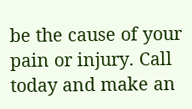be the cause of your pain or injury. Call today and make an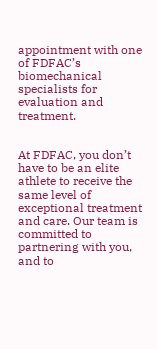appointment with one of FDFAC’s biomechanical specialists for evaluation and treatment.


At FDFAC, you don’t have to be an elite athlete to receive the same level of exceptional treatment and care. Our team is committed to partnering with you, and to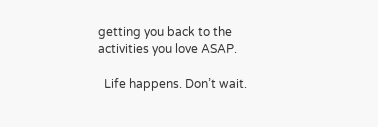getting you back to the activities you love ASAP.

  Life happens. Don’t wait.